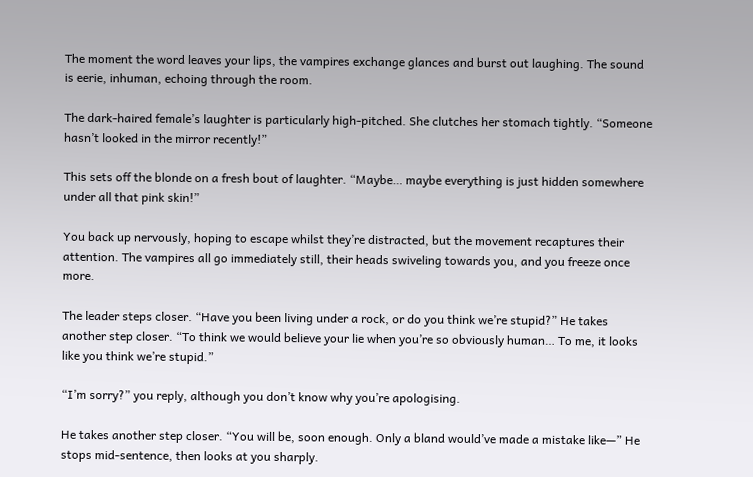The moment the word leaves your lips, the vampires exchange glances and burst out laughing. The sound is eerie, inhuman, echoing through the room.

The dark-haired female’s laughter is particularly high-pitched. She clutches her stomach tightly. “Someone hasn’t looked in the mirror recently!”

This sets off the blonde on a fresh bout of laughter. “Maybe… maybe everything is just hidden somewhere under all that pink skin!”

You back up nervously, hoping to escape whilst they’re distracted, but the movement recaptures their attention. The vampires all go immediately still, their heads swiveling towards you, and you freeze once more.

The leader steps closer. “Have you been living under a rock, or do you think we’re stupid?” He takes another step closer. “To think we would believe your lie when you’re so obviously human… To me, it looks like you think we’re stupid.”

“I’m sorry?” you reply, although you don’t know why you’re apologising.

He takes another step closer. “You will be, soon enough. Only a bland would’ve made a mistake like—” He stops mid-sentence, then looks at you sharply.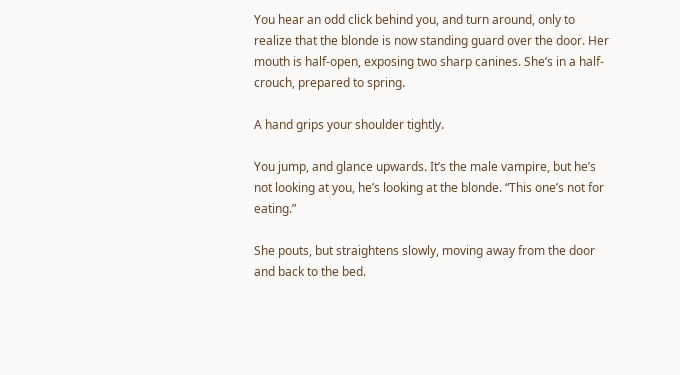You hear an odd click behind you, and turn around, only to realize that the blonde is now standing guard over the door. Her mouth is half-open, exposing two sharp canines. She’s in a half-crouch, prepared to spring.

A hand grips your shoulder tightly.

You jump, and glance upwards. It’s the male vampire, but he’s not looking at you, he’s looking at the blonde. “This one’s not for eating.”

She pouts, but straightens slowly, moving away from the door and back to the bed.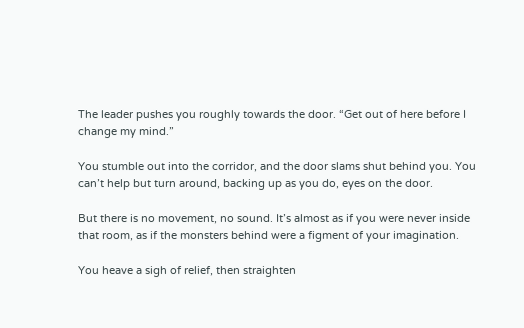The leader pushes you roughly towards the door. “Get out of here before I change my mind.”

You stumble out into the corridor, and the door slams shut behind you. You can’t help but turn around, backing up as you do, eyes on the door.

But there is no movement, no sound. It’s almost as if you were never inside that room, as if the monsters behind were a figment of your imagination.

You heave a sigh of relief, then straighten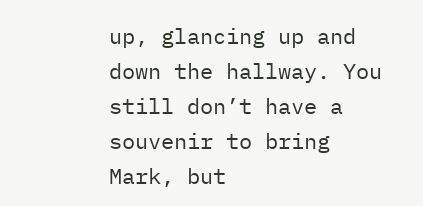up, glancing up and down the hallway. You still don’t have a souvenir to bring Mark, but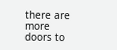there are more doors to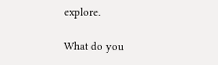explore.

What do you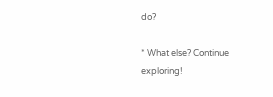do?

* What else? Continue exploring!